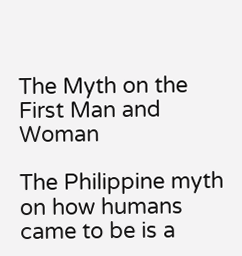The Myth on the First Man and Woman

The Philippine myth on how humans came to be is a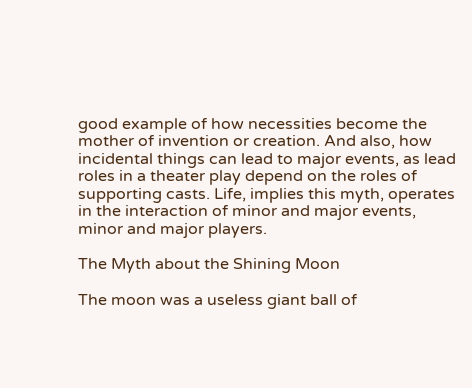good example of how necessities become the mother of invention or creation. And also, how incidental things can lead to major events, as lead roles in a theater play depend on the roles of supporting casts. Life, implies this myth, operates in the interaction of minor and major events, minor and major players.

The Myth about the Shining Moon

The moon was a useless giant ball of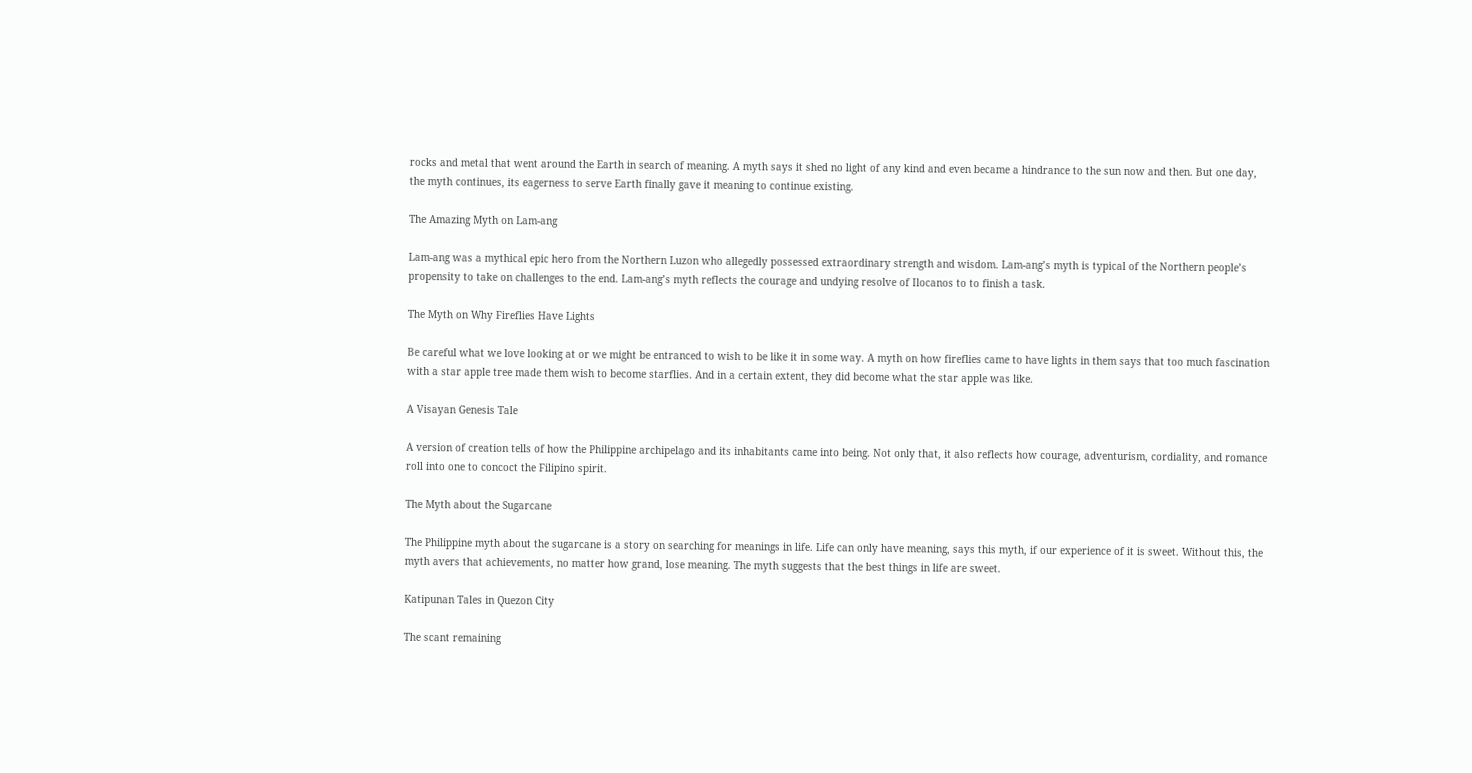rocks and metal that went around the Earth in search of meaning. A myth says it shed no light of any kind and even became a hindrance to the sun now and then. But one day, the myth continues, its eagerness to serve Earth finally gave it meaning to continue existing.

The Amazing Myth on Lam-ang

Lam-ang was a mythical epic hero from the Northern Luzon who allegedly possessed extraordinary strength and wisdom. Lam-ang’s myth is typical of the Northern people’s propensity to take on challenges to the end. Lam-ang’s myth reflects the courage and undying resolve of Ilocanos to to finish a task.

The Myth on Why Fireflies Have Lights

Be careful what we love looking at or we might be entranced to wish to be like it in some way. A myth on how fireflies came to have lights in them says that too much fascination with a star apple tree made them wish to become starflies. And in a certain extent, they did become what the star apple was like.

A Visayan Genesis Tale

A version of creation tells of how the Philippine archipelago and its inhabitants came into being. Not only that, it also reflects how courage, adventurism, cordiality, and romance roll into one to concoct the Filipino spirit.

The Myth about the Sugarcane

The Philippine myth about the sugarcane is a story on searching for meanings in life. Life can only have meaning, says this myth, if our experience of it is sweet. Without this, the myth avers that achievements, no matter how grand, lose meaning. The myth suggests that the best things in life are sweet.

Katipunan Tales in Quezon City

The scant remaining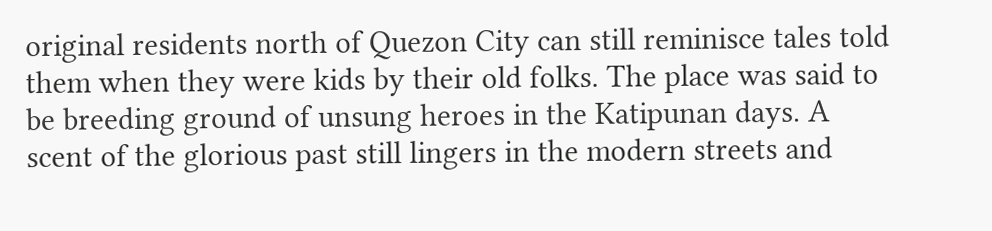original residents north of Quezon City can still reminisce tales told them when they were kids by their old folks. The place was said to be breeding ground of unsung heroes in the Katipunan days. A scent of the glorious past still lingers in the modern streets and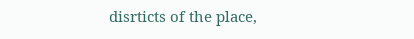disrticts of the place,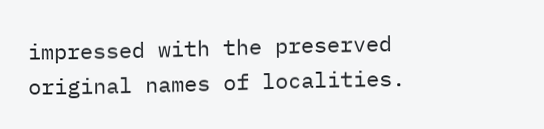impressed with the preserved original names of localities.